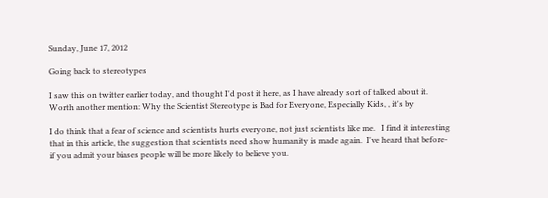Sunday, June 17, 2012

Going back to stereotypes

I saw this on twitter earlier today, and thought I'd post it here, as I have already sort of talked about it.
Worth another mention: Why the Scientist Stereotype is Bad for Everyone, Especially Kids, , it's by

I do think that a fear of science and scientists hurts everyone, not just scientists like me.   I find it interesting that in this article, the suggestion that scientists need show humanity is made again.  I've heard that before-if you admit your biases people will be more likely to believe you.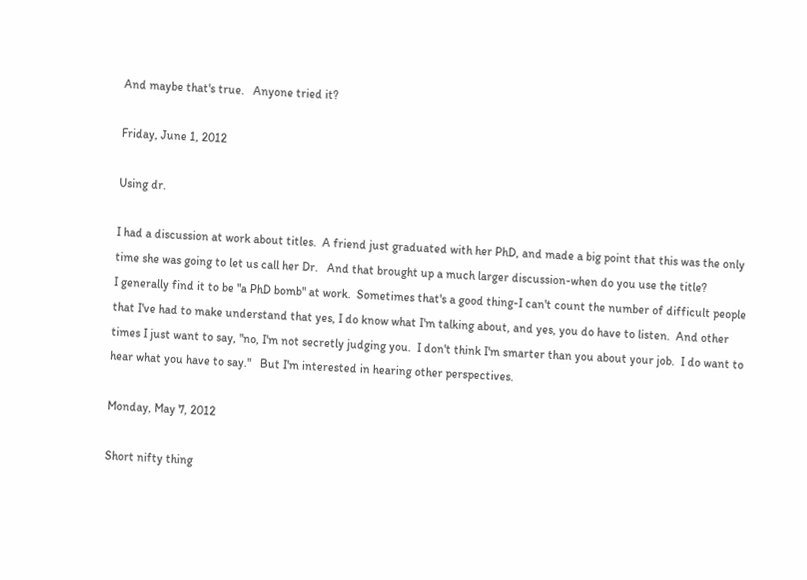And maybe that's true.   Anyone tried it?

Friday, June 1, 2012

Using dr.

I had a discussion at work about titles.  A friend just graduated with her PhD, and made a big point that this was the only time she was going to let us call her Dr.   And that brought up a much larger discussion-when do you use the title?
I generally find it to be "a PhD bomb" at work.  Sometimes that's a good thing-I can't count the number of difficult people that I've had to make understand that yes, I do know what I'm talking about, and yes, you do have to listen.  And other times I just want to say, "no, I'm not secretly judging you.  I don't think I'm smarter than you about your job.  I do want to hear what you have to say."   But I'm interested in hearing other perspectives.

Monday, May 7, 2012

Short nifty thing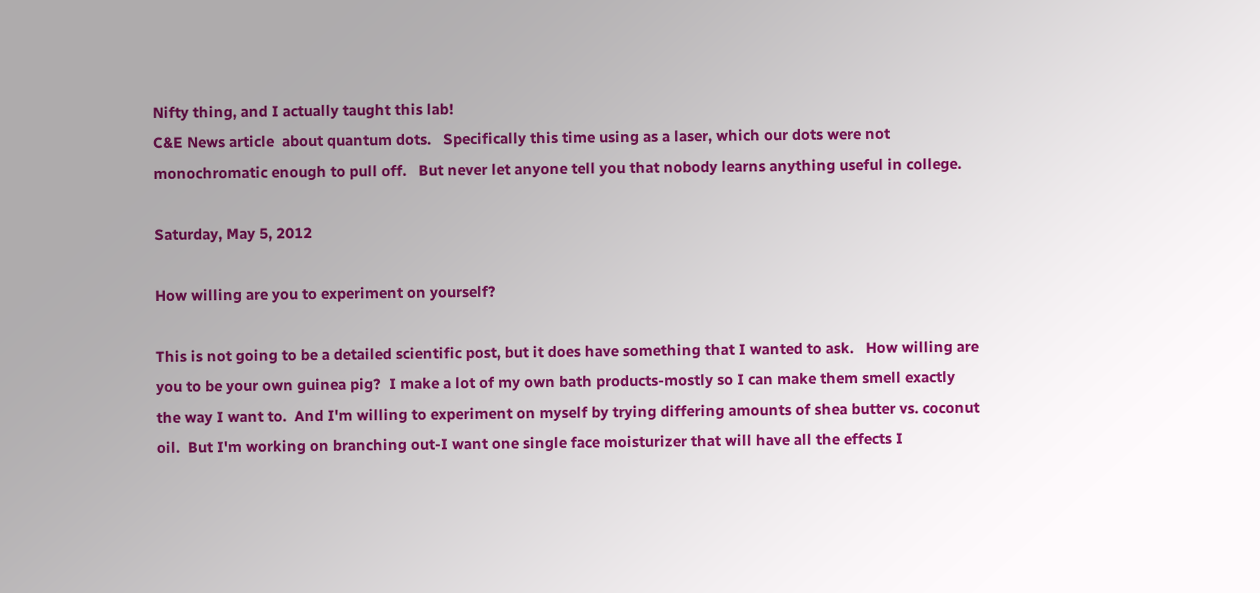Nifty thing, and I actually taught this lab!
C&E News article  about quantum dots.   Specifically this time using as a laser, which our dots were not monochromatic enough to pull off.   But never let anyone tell you that nobody learns anything useful in college.

Saturday, May 5, 2012

How willing are you to experiment on yourself?

This is not going to be a detailed scientific post, but it does have something that I wanted to ask.   How willing are you to be your own guinea pig?  I make a lot of my own bath products-mostly so I can make them smell exactly the way I want to.  And I'm willing to experiment on myself by trying differing amounts of shea butter vs. coconut oil.  But I'm working on branching out-I want one single face moisturizer that will have all the effects I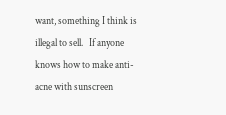want, something I think is illegal to sell.   If anyone knows how to make anti-acne with sunscreen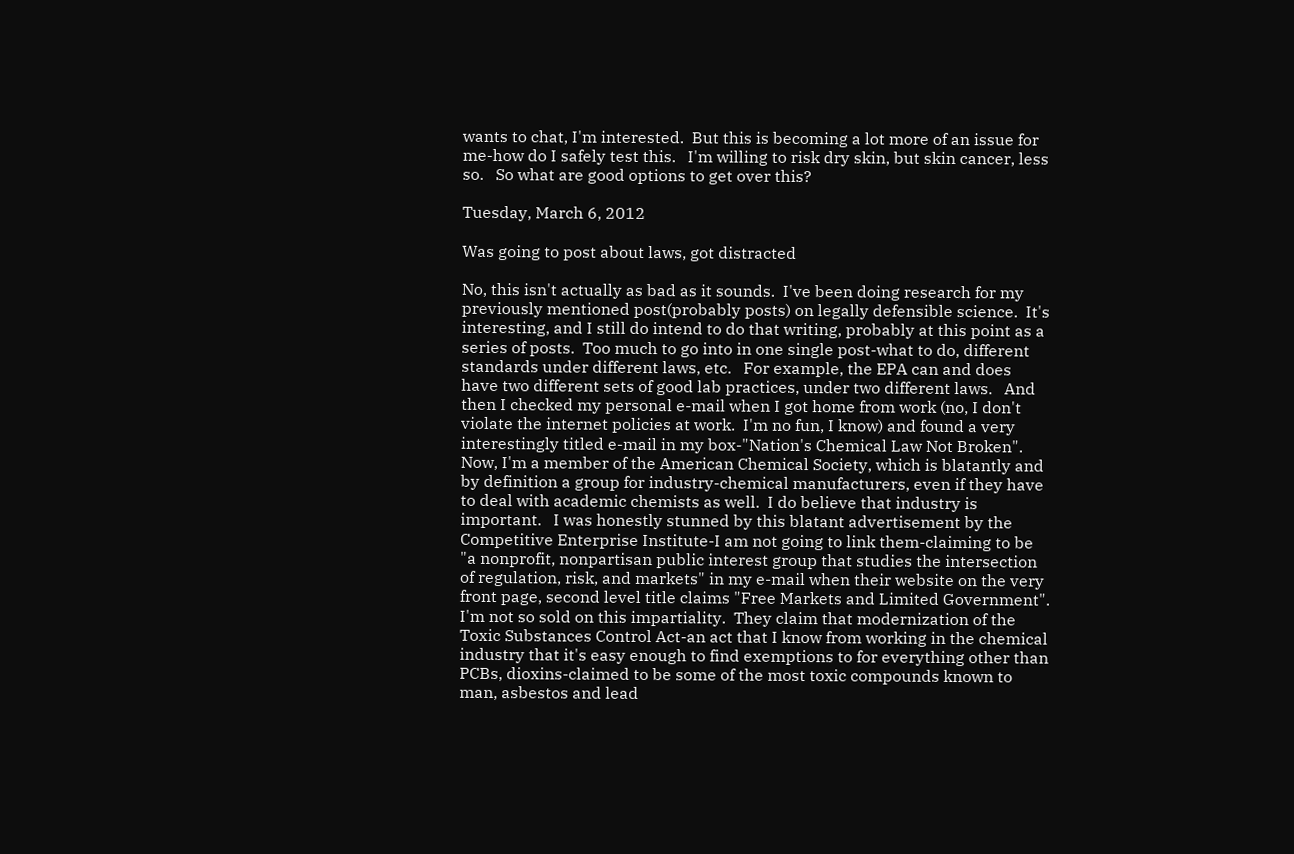wants to chat, I'm interested.  But this is becoming a lot more of an issue for me-how do I safely test this.   I'm willing to risk dry skin, but skin cancer, less so.   So what are good options to get over this?

Tuesday, March 6, 2012

Was going to post about laws, got distracted

No, this isn't actually as bad as it sounds.  I've been doing research for my previously mentioned post(probably posts) on legally defensible science.  It's interesting, and I still do intend to do that writing, probably at this point as a series of posts.  Too much to go into in one single post-what to do, different standards under different laws, etc.   For example, the EPA can and does have two different sets of good lab practices, under two different laws.   And then I checked my personal e-mail when I got home from work (no, I don't violate the internet policies at work.  I'm no fun, I know) and found a very interestingly titled e-mail in my box-"Nation's Chemical Law Not Broken".   Now, I'm a member of the American Chemical Society, which is blatantly and by definition a group for industry-chemical manufacturers, even if they have to deal with academic chemists as well.  I do believe that industry is important.   I was honestly stunned by this blatant advertisement by the Competitive Enterprise Institute-I am not going to link them-claiming to be "a nonprofit, nonpartisan public interest group that studies the intersection of regulation, risk, and markets" in my e-mail when their website on the very front page, second level title claims "Free Markets and Limited Government".  I'm not so sold on this impartiality.  They claim that modernization of the Toxic Substances Control Act-an act that I know from working in the chemical industry that it's easy enough to find exemptions to for everything other than PCBs, dioxins-claimed to be some of the most toxic compounds known to man, asbestos and lead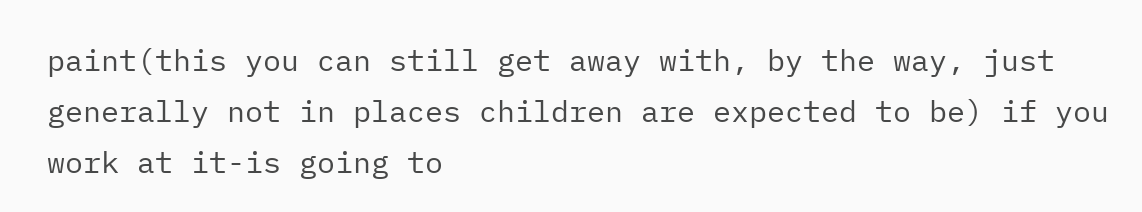paint(this you can still get away with, by the way, just generally not in places children are expected to be) if you work at it-is going to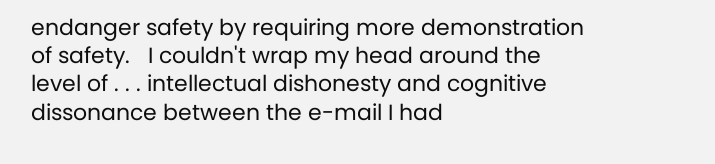endanger safety by requiring more demonstration of safety.   I couldn't wrap my head around the level of . . . intellectual dishonesty and cognitive dissonance between the e-mail I had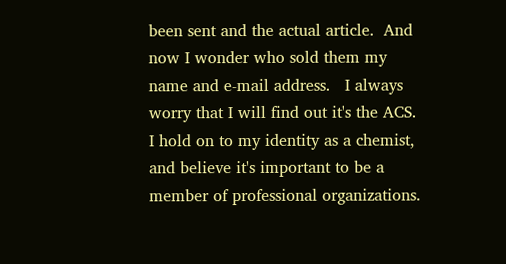been sent and the actual article.  And now I wonder who sold them my name and e-mail address.   I always worry that I will find out it's the ACS.  I hold on to my identity as a chemist, and believe it's important to be a member of professional organizations.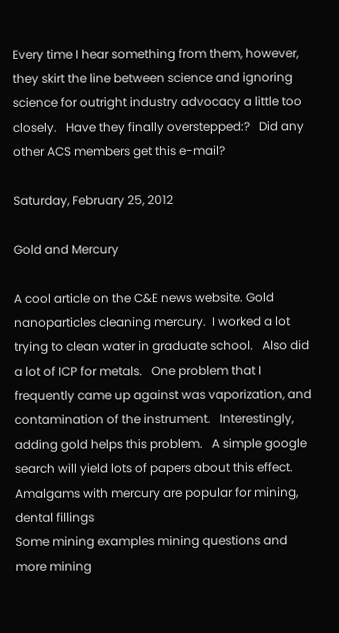Every time I hear something from them, however, they skirt the line between science and ignoring science for outright industry advocacy a little too closely.   Have they finally overstepped:?   Did any other ACS members get this e-mail?

Saturday, February 25, 2012

Gold and Mercury

A cool article on the C&E news website. Gold nanoparticles cleaning mercury.  I worked a lot trying to clean water in graduate school.   Also did a lot of ICP for metals.   One problem that I frequently came up against was vaporization, and contamination of the instrument.   Interestingly, adding gold helps this problem.   A simple google search will yield lots of papers about this effect.  Amalgams with mercury are popular for mining, dental fillings
Some mining examples mining questions and more mining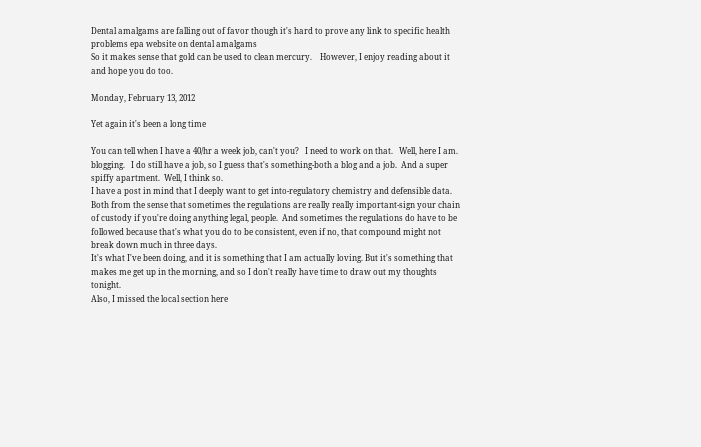Dental amalgams are falling out of favor though it's hard to prove any link to specific health problems epa website on dental amalgams
So it makes sense that gold can be used to clean mercury.    However, I enjoy reading about it and hope you do too.

Monday, February 13, 2012

Yet again it's been a long time

You can tell when I have a 40/hr a week job, can't you?   I need to work on that.   Well, here I am.  blogging.   I do still have a job, so I guess that's something-both a blog and a job.  And a super spiffy apartment.  Well, I think so.
I have a post in mind that I deeply want to get into-regulatory chemistry and defensible data.   Both from the sense that sometimes the regulations are really really important-sign your chain of custody if you're doing anything legal, people.  And sometimes the regulations do have to be followed because that's what you do to be consistent, even if no, that compound might not break down much in three days.
It's what I've been doing, and it is something that I am actually loving. But it's something that makes me get up in the morning, and so I don't really have time to draw out my thoughts tonight.
Also, I missed the local section here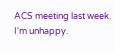ACS meeting last week.   I'm unhappy.